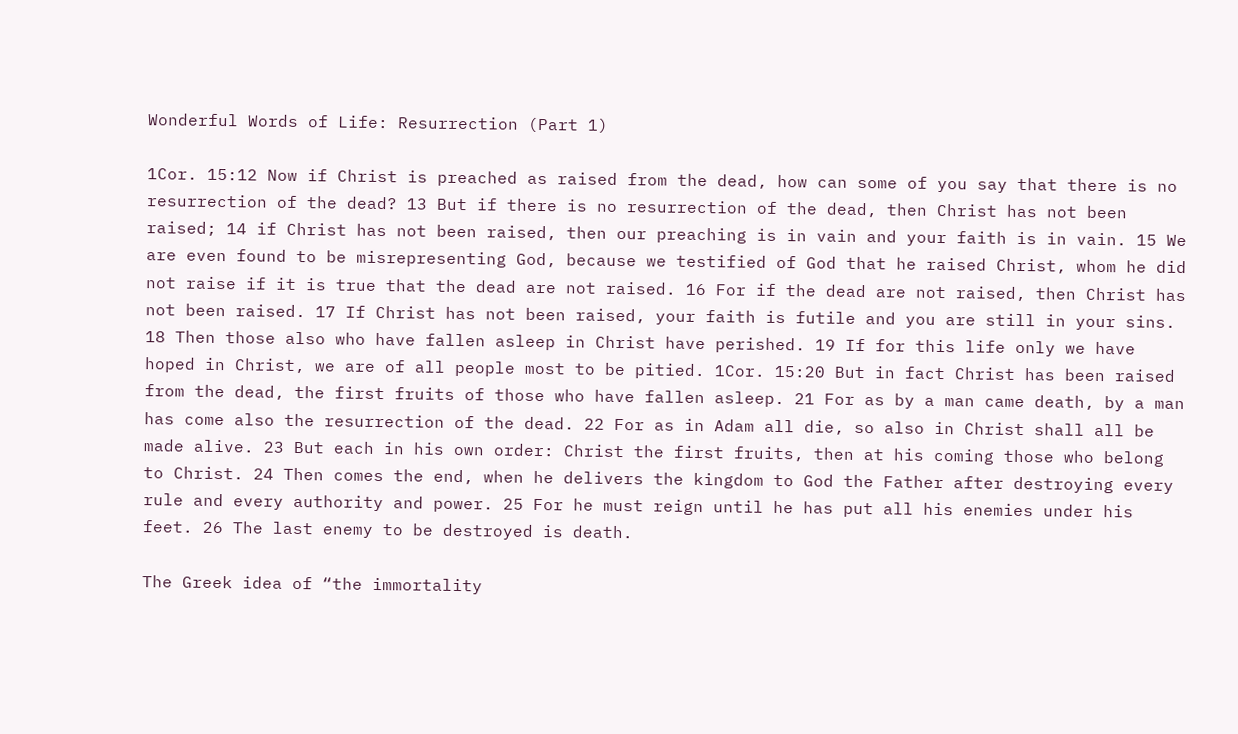Wonderful Words of Life: Resurrection (Part 1)

1Cor. 15:12 Now if Christ is preached as raised from the dead, how can some of you say that there is no resurrection of the dead? 13 But if there is no resurrection of the dead, then Christ has not been raised; 14 if Christ has not been raised, then our preaching is in vain and your faith is in vain. 15 We are even found to be misrepresenting God, because we testified of God that he raised Christ, whom he did not raise if it is true that the dead are not raised. 16 For if the dead are not raised, then Christ has not been raised. 17 If Christ has not been raised, your faith is futile and you are still in your sins. 18 Then those also who have fallen asleep in Christ have perished. 19 If for this life only we have hoped in Christ, we are of all people most to be pitied. 1Cor. 15:20 But in fact Christ has been raised from the dead, the first fruits of those who have fallen asleep. 21 For as by a man came death, by a man has come also the resurrection of the dead. 22 For as in Adam all die, so also in Christ shall all be made alive. 23 But each in his own order: Christ the first fruits, then at his coming those who belong to Christ. 24 Then comes the end, when he delivers the kingdom to God the Father after destroying every rule and every authority and power. 25 For he must reign until he has put all his enemies under his feet. 26 The last enemy to be destroyed is death.

The Greek idea of “the immortality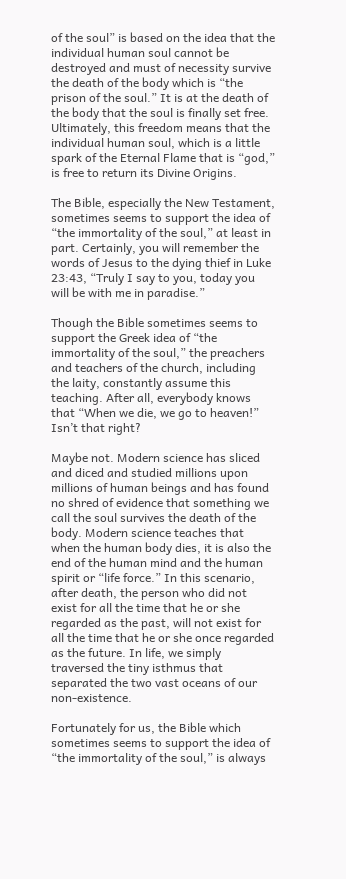of the soul” is based on the idea that the individual human soul cannot be destroyed and must of necessity survive the death of the body which is “the prison of the soul.” It is at the death of the body that the soul is finally set free. Ultimately, this freedom means that the individual human soul, which is a little spark of the Eternal Flame that is “god,” is free to return its Divine Origins.

The Bible, especially the New Testament, sometimes seems to support the idea of “the immortality of the soul,” at least in part. Certainly, you will remember the words of Jesus to the dying thief in Luke 23:43, “Truly I say to you, today you will be with me in paradise.”

Though the Bible sometimes seems to support the Greek idea of “the immortality of the soul,” the preachers and teachers of the church, including the laity, constantly assume this teaching. After all, everybody knows that “When we die, we go to heaven!” Isn’t that right?

Maybe not. Modern science has sliced and diced and studied millions upon millions of human beings and has found no shred of evidence that something we call the soul survives the death of the body. Modern science teaches that when the human body dies, it is also the end of the human mind and the human spirit or “life force.” In this scenario, after death, the person who did not exist for all the time that he or she regarded as the past, will not exist for all the time that he or she once regarded as the future. In life, we simply traversed the tiny isthmus that separated the two vast oceans of our non-existence.

Fortunately for us, the Bible which sometimes seems to support the idea of “the immortality of the soul,” is always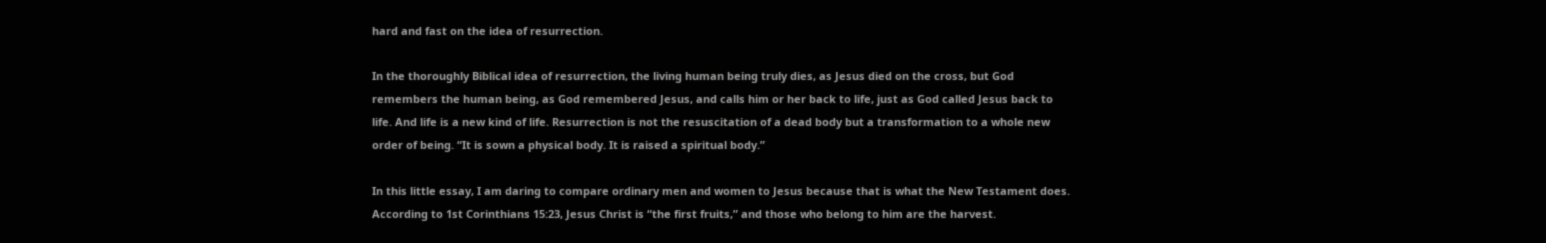hard and fast on the idea of resurrection.

In the thoroughly Biblical idea of resurrection, the living human being truly dies, as Jesus died on the cross, but God remembers the human being, as God remembered Jesus, and calls him or her back to life, just as God called Jesus back to life. And life is a new kind of life. Resurrection is not the resuscitation of a dead body but a transformation to a whole new order of being. “It is sown a physical body. It is raised a spiritual body.”

In this little essay, I am daring to compare ordinary men and women to Jesus because that is what the New Testament does. According to 1st Corinthians 15:23, Jesus Christ is “the first fruits,” and those who belong to him are the harvest.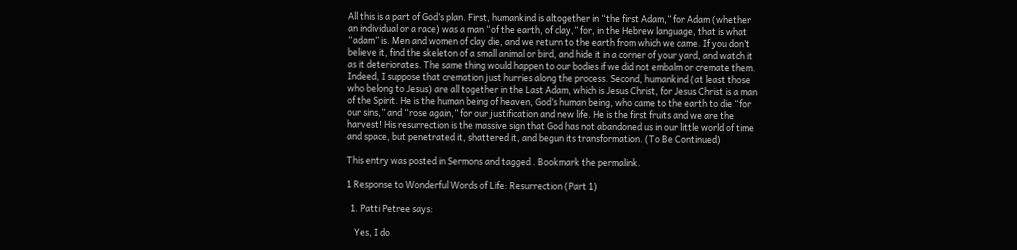All this is a part of God’s plan. First, humankind is altogether in “the first Adam,” for Adam (whether an individual or a race) was a man “of the earth, of clay,” for, in the Hebrew language, that is what “adam” is. Men and women of clay die, and we return to the earth from which we came. If you don’t believe it, find the skeleton of a small animal or bird, and hide it in a corner of your yard, and watch it as it deteriorates. The same thing would happen to our bodies if we did not embalm or cremate them. Indeed, I suppose that cremation just hurries along the process. Second, humankind (at least those who belong to Jesus) are all together in the Last Adam, which is Jesus Christ, for Jesus Christ is a man of the Spirit. He is the human being of heaven, God’s human being, who came to the earth to die “for our sins,” and “rose again,” for our justification and new life. He is the first fruits and we are the harvest! His resurrection is the massive sign that God has not abandoned us in our little world of time and space, but penetrated it, shattered it, and begun its transformation. (To Be Continued)

This entry was posted in Sermons and tagged . Bookmark the permalink.

1 Response to Wonderful Words of Life: Resurrection (Part 1)

  1. Patti Petree says:

    Yes, I do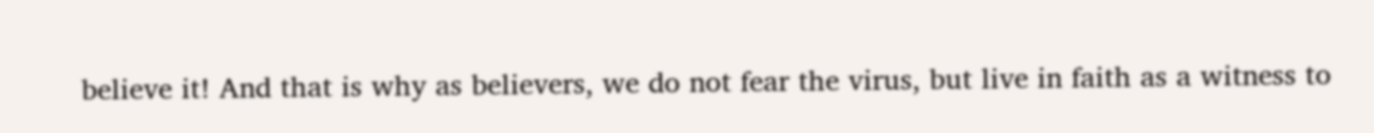believe it! And that is why as believers, we do not fear the virus, but live in faith as a witness to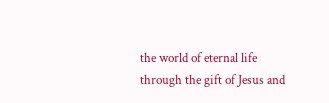the world of eternal life through the gift of Jesus and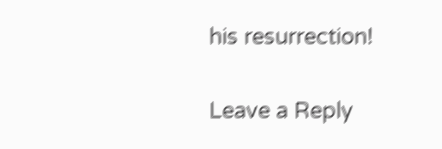his resurrection!

Leave a Reply